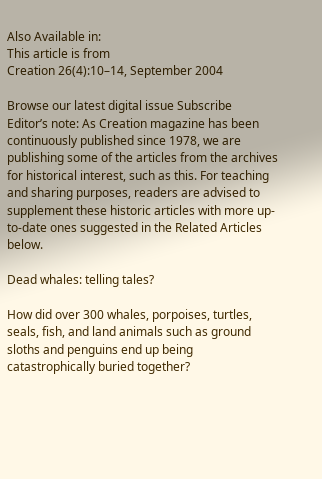Also Available in:
This article is from
Creation 26(4):10–14, September 2004

Browse our latest digital issue Subscribe
Editor’s note: As Creation magazine has been continuously published since 1978, we are publishing some of the articles from the archives for historical interest, such as this. For teaching and sharing purposes, readers are advised to supplement these historic articles with more up-to-date ones suggested in the Related Articles below.

Dead whales: telling tales?

How did over 300 whales, porpoises, turtles, seals, fish, and land animals such as ground sloths and penguins end up being catastrophically buried together?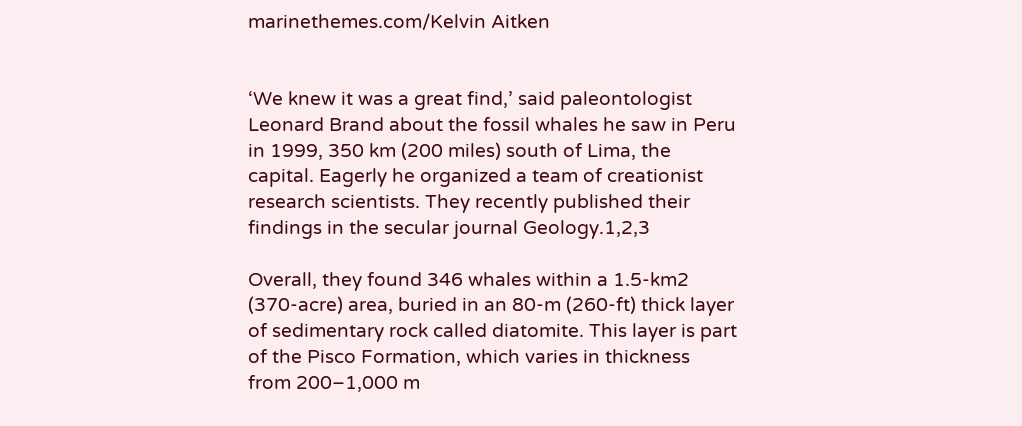marinethemes.com/Kelvin Aitken


‘We knew it was a great find,’ said paleontologist Leonard Brand about the fossil whales he saw in Peru in 1999, 350 km (200 miles) south of Lima, the capital. Eagerly he organized a team of creationist research scientists. They recently published their findings in the secular journal Geology.1,2,3

Overall, they found 346 whales within a 1.5-km2 (370-acre) area, buried in an 80-m (260-ft) thick layer of sedimentary rock called diatomite. This layer is part of the Pisco Formation, which varies in thickness from 200–1,000 m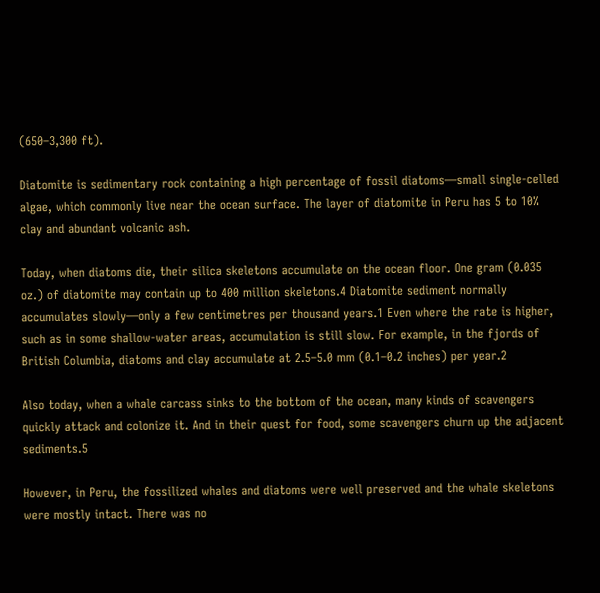(650–3,300 ft).

Diatomite is sedimentary rock containing a high percentage of fossil diatoms—small single-celled algae, which commonly live near the ocean surface. The layer of diatomite in Peru has 5 to 10% clay and abundant volcanic ash.

Today, when diatoms die, their silica skeletons accumulate on the ocean floor. One gram (0.035 oz.) of diatomite may contain up to 400 million skeletons.4 Diatomite sediment normally accumulates slowly—only a few centimetres per thousand years.1 Even where the rate is higher, such as in some shallow-water areas, accumulation is still slow. For example, in the fjords of British Columbia, diatoms and clay accumulate at 2.5–5.0 mm (0.1–0.2 inches) per year.2

Also today, when a whale carcass sinks to the bottom of the ocean, many kinds of scavengers quickly attack and colonize it. And in their quest for food, some scavengers churn up the adjacent sediments.5

However, in Peru, the fossilized whales and diatoms were well preserved and the whale skeletons were mostly intact. There was no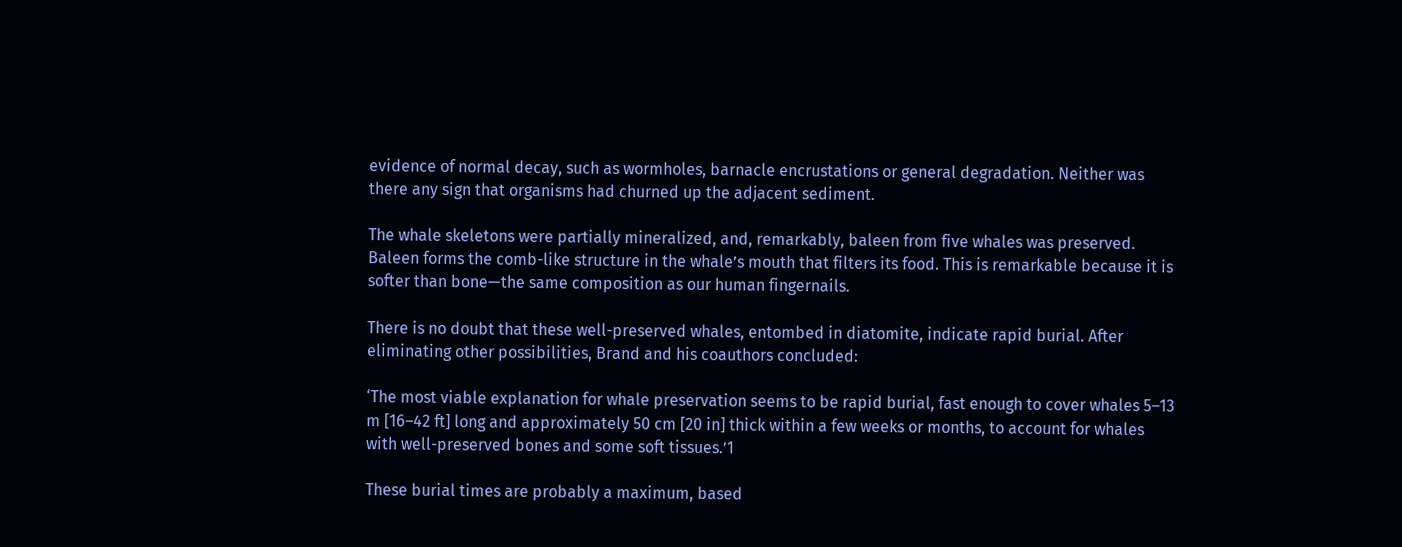evidence of normal decay, such as wormholes, barnacle encrustations or general degradation. Neither was there any sign that organisms had churned up the adjacent sediment.

The whale skeletons were partially mineralized, and, remarkably, baleen from five whales was preserved. Baleen forms the comb-like structure in the whale’s mouth that filters its food. This is remarkable because it is softer than bone—the same composition as our human fingernails.

There is no doubt that these well-preserved whales, entombed in diatomite, indicate rapid burial. After eliminating other possibilities, Brand and his coauthors concluded:

‘The most viable explanation for whale preservation seems to be rapid burial, fast enough to cover whales 5–13 m [16–42 ft] long and approximately 50 cm [20 in] thick within a few weeks or months, to account for whales with well-preserved bones and some soft tissues.’1

These burial times are probably a maximum, based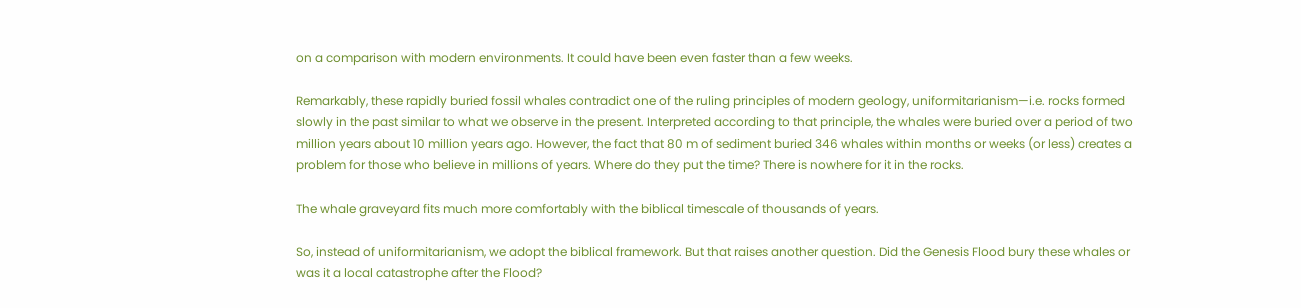on a comparison with modern environments. It could have been even faster than a few weeks.

Remarkably, these rapidly buried fossil whales contradict one of the ruling principles of modern geology, uniformitarianism—i.e. rocks formed slowly in the past similar to what we observe in the present. Interpreted according to that principle, the whales were buried over a period of two million years about 10 million years ago. However, the fact that 80 m of sediment buried 346 whales within months or weeks (or less) creates a problem for those who believe in millions of years. Where do they put the time? There is nowhere for it in the rocks.

The whale graveyard fits much more comfortably with the biblical timescale of thousands of years.

So, instead of uniformitarianism, we adopt the biblical framework. But that raises another question. Did the Genesis Flood bury these whales or was it a local catastrophe after the Flood?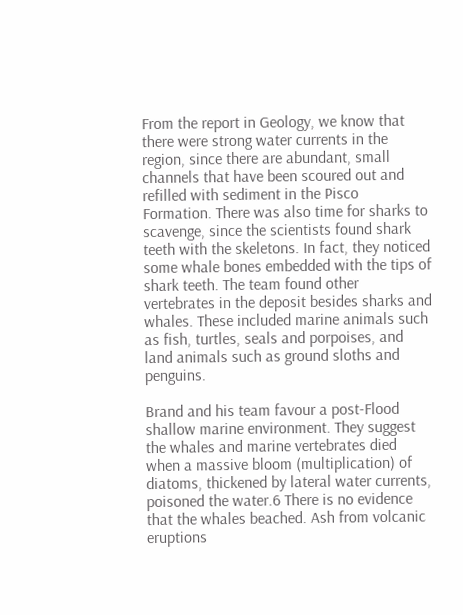From the report in Geology, we know that there were strong water currents in the region, since there are abundant, small channels that have been scoured out and refilled with sediment in the Pisco Formation. There was also time for sharks to scavenge, since the scientists found shark teeth with the skeletons. In fact, they noticed some whale bones embedded with the tips of shark teeth. The team found other vertebrates in the deposit besides sharks and whales. These included marine animals such as fish, turtles, seals and porpoises, and land animals such as ground sloths and penguins.

Brand and his team favour a post-Flood shallow marine environment. They suggest the whales and marine vertebrates died when a massive bloom (multiplication) of diatoms, thickened by lateral water currents, poisoned the water.6 There is no evidence that the whales beached. Ash from volcanic eruptions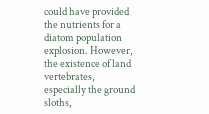could have provided the nutrients for a diatom population explosion. However, the existence of land vertebrates, especially the ground sloths,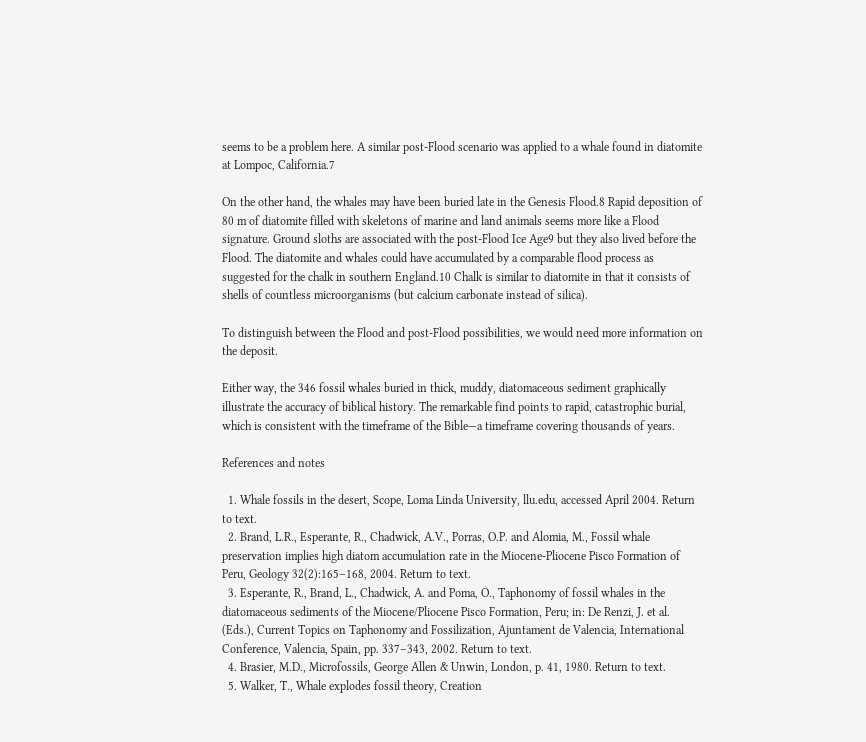seems to be a problem here. A similar post-Flood scenario was applied to a whale found in diatomite at Lompoc, California.7

On the other hand, the whales may have been buried late in the Genesis Flood.8 Rapid deposition of 80 m of diatomite filled with skeletons of marine and land animals seems more like a Flood signature. Ground sloths are associated with the post-Flood Ice Age9 but they also lived before the Flood. The diatomite and whales could have accumulated by a comparable flood process as suggested for the chalk in southern England.10 Chalk is similar to diatomite in that it consists of shells of countless microorganisms (but calcium carbonate instead of silica).

To distinguish between the Flood and post-Flood possibilities, we would need more information on the deposit.

Either way, the 346 fossil whales buried in thick, muddy, diatomaceous sediment graphically illustrate the accuracy of biblical history. The remarkable find points to rapid, catastrophic burial, which is consistent with the timeframe of the Bible—a timeframe covering thousands of years.

References and notes

  1. Whale fossils in the desert, Scope, Loma Linda University, llu.edu, accessed April 2004. Return to text.
  2. Brand, L.R., Esperante, R., Chadwick, A.V., Porras, O.P. and Alomia, M., Fossil whale preservation implies high diatom accumulation rate in the Miocene-Pliocene Pisco Formation of Peru, Geology 32(2):165–168, 2004. Return to text.
  3. Esperante, R., Brand, L., Chadwick, A. and Poma, O., Taphonomy of fossil whales in the diatomaceous sediments of the Miocene/Pliocene Pisco Formation, Peru; in: De Renzi, J. et al. (Eds.), Current Topics on Taphonomy and Fossilization, Ajuntament de Valencia, International Conference, Valencia, Spain, pp. 337–343, 2002. Return to text.
  4. Brasier, M.D., Microfossils, George Allen & Unwin, London, p. 41, 1980. Return to text.
  5. Walker, T., Whale explodes fossil theory, Creation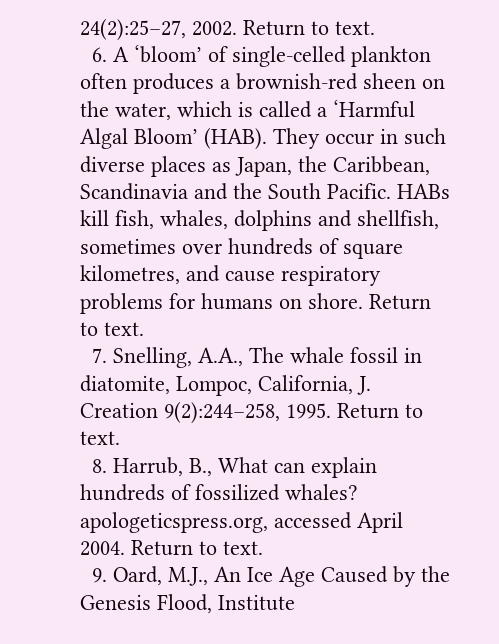24(2):25–27, 2002. Return to text.
  6. A ‘bloom’ of single-celled plankton often produces a brownish-red sheen on the water, which is called a ‘Harmful Algal Bloom’ (HAB). They occur in such diverse places as Japan, the Caribbean, Scandinavia and the South Pacific. HABs kill fish, whales, dolphins and shellfish, sometimes over hundreds of square kilometres, and cause respiratory problems for humans on shore. Return to text.
  7. Snelling, A.A., The whale fossil in diatomite, Lompoc, California, J. Creation 9(2):244–258, 1995. Return to text.
  8. Harrub, B., What can explain hundreds of fossilized whales? apologeticspress.org, accessed April 2004. Return to text.
  9. Oard, M.J., An Ice Age Caused by the Genesis Flood, Institute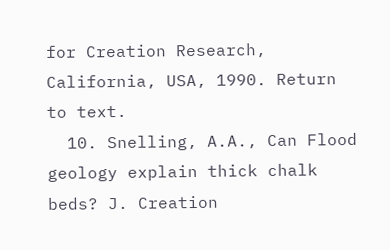for Creation Research, California, USA, 1990. Return to text.
  10. Snelling, A.A., Can Flood geology explain thick chalk beds? J. Creation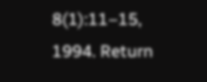8(1):11–15, 1994. Return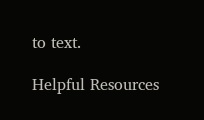to text.

Helpful Resources